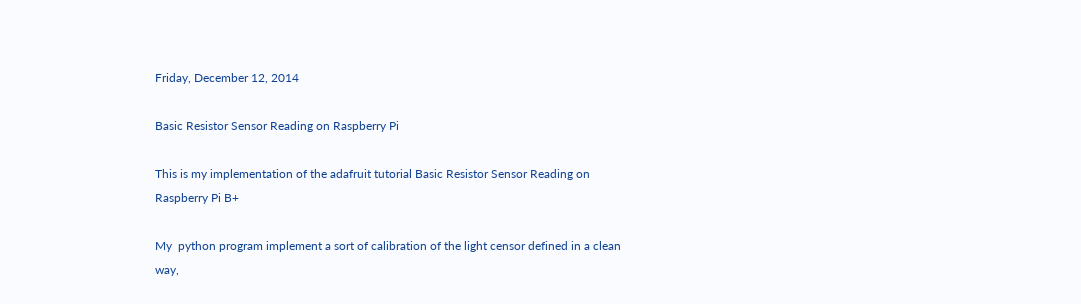Friday, December 12, 2014

Basic Resistor Sensor Reading on Raspberry Pi

This is my implementation of the adafruit tutorial Basic Resistor Sensor Reading on Raspberry Pi B+

My  python program implement a sort of calibration of the light censor defined in a clean way,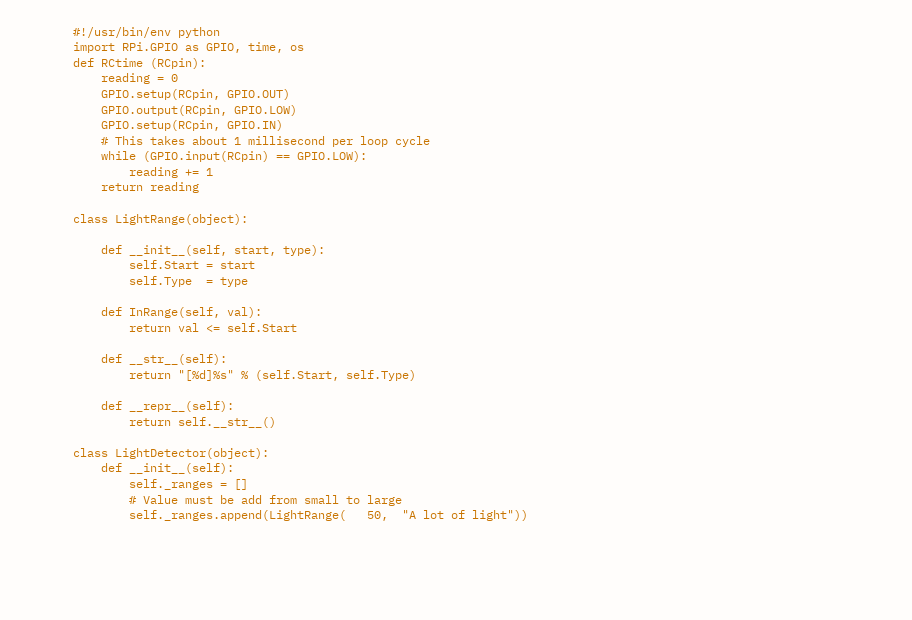#!/usr/bin/env python
import RPi.GPIO as GPIO, time, os
def RCtime (RCpin):
    reading = 0
    GPIO.setup(RCpin, GPIO.OUT)
    GPIO.output(RCpin, GPIO.LOW)
    GPIO.setup(RCpin, GPIO.IN)
    # This takes about 1 millisecond per loop cycle
    while (GPIO.input(RCpin) == GPIO.LOW):
        reading += 1
    return reading

class LightRange(object):

    def __init__(self, start, type):
        self.Start = start
        self.Type  = type

    def InRange(self, val):
        return val <= self.Start

    def __str__(self):
        return "[%d]%s" % (self.Start, self.Type)

    def __repr__(self):
        return self.__str__()

class LightDetector(object):
    def __init__(self):
        self._ranges = []
        # Value must be add from small to large
        self._ranges.append(LightRange(   50,  "A lot of light"))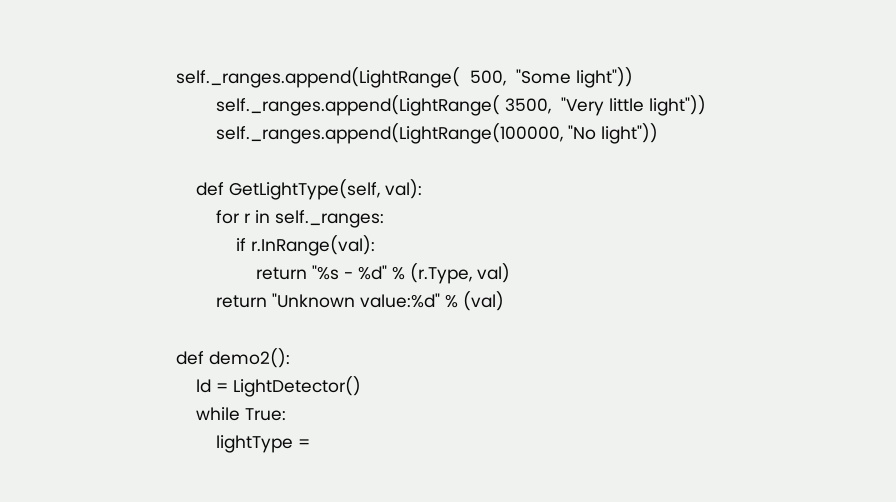self._ranges.append(LightRange(  500,  "Some light"))
        self._ranges.append(LightRange( 3500,  "Very little light"))
        self._ranges.append(LightRange(100000, "No light"))

    def GetLightType(self, val):
        for r in self._ranges:
            if r.InRange(val):
                return "%s - %d" % (r.Type, val)
        return "Unknown value:%d" % (val)

def demo2():
    ld = LightDetector()
    while True:
        lightType =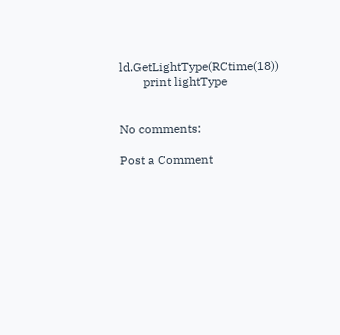ld.GetLightType(RCtime(18))
        print lightType


No comments:

Post a Comment